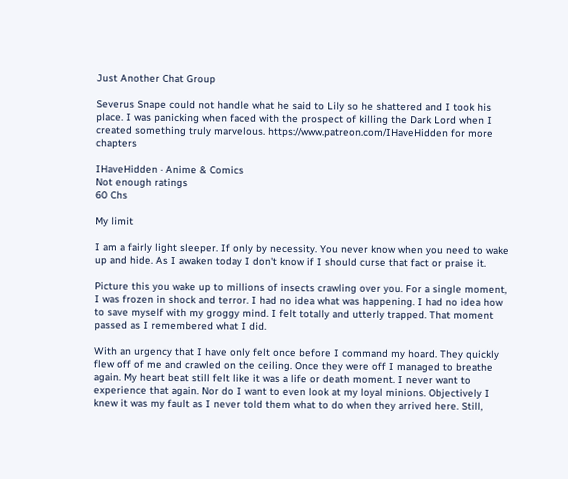Just Another Chat Group

Severus Snape could not handle what he said to Lily so he shattered and I took his place. I was panicking when faced with the prospect of killing the Dark Lord when I created something truly marvelous. https://www.patreon.com/IHaveHidden for more chapters

IHaveHidden · Anime & Comics
Not enough ratings
60 Chs

My limit

I am a fairly light sleeper. If only by necessity. You never know when you need to wake up and hide. As I awaken today I don't know if I should curse that fact or praise it.

Picture this you wake up to millions of insects crawling over you. For a single moment, I was frozen in shock and terror. I had no idea what was happening. I had no idea how to save myself with my groggy mind. I felt totally and utterly trapped. That moment passed as I remembered what I did.

With an urgency that I have only felt once before I command my hoard. They quickly flew off of me and crawled on the ceiling. Once they were off I managed to breathe again. My heart beat still felt like it was a life or death moment. I never want to experience that again. Nor do I want to even look at my loyal minions. Objectively I knew it was my fault as I never told them what to do when they arrived here. Still,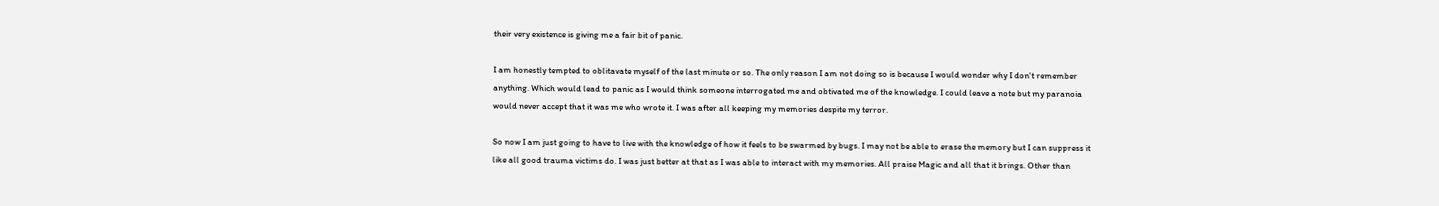their very existence is giving me a fair bit of panic.

I am honestly tempted to oblitavate myself of the last minute or so. The only reason I am not doing so is because I would wonder why I don't remember anything. Which would lead to panic as I would think someone interrogated me and obtivated me of the knowledge. I could leave a note but my paranoia would never accept that it was me who wrote it. I was after all keeping my memories despite my terror.

So now I am just going to have to live with the knowledge of how it feels to be swarmed by bugs. I may not be able to erase the memory but I can suppress it like all good trauma victims do. I was just better at that as I was able to interact with my memories. All praise Magic and all that it brings. Other than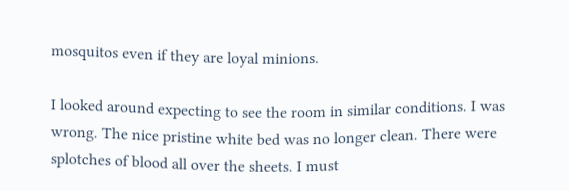mosquitos even if they are loyal minions.

I looked around expecting to see the room in similar conditions. I was wrong. The nice pristine white bed was no longer clean. There were splotches of blood all over the sheets. I must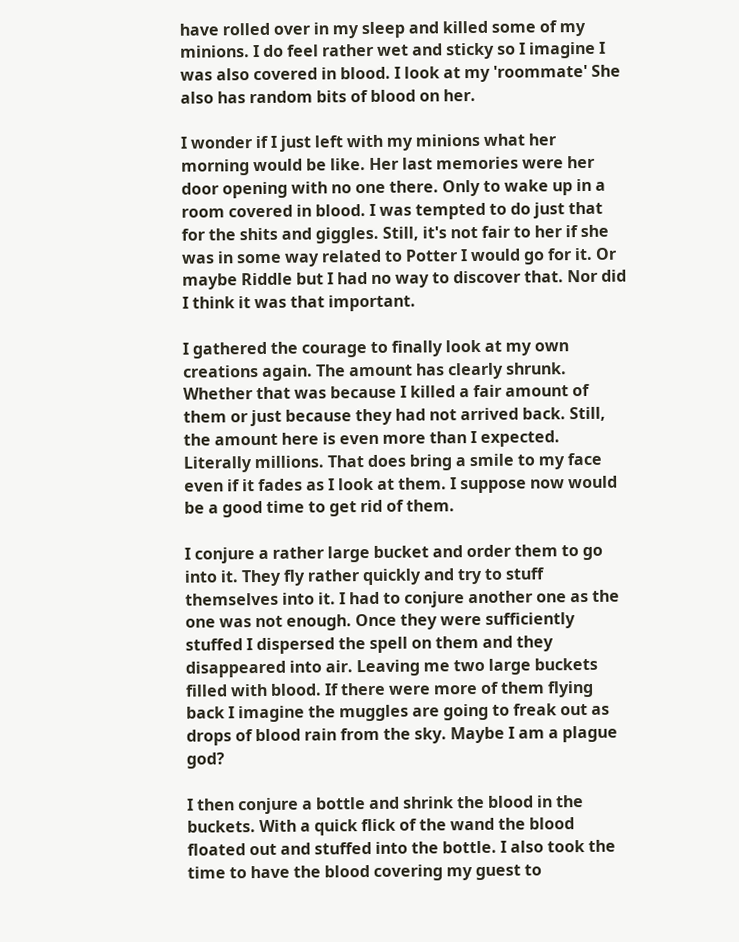have rolled over in my sleep and killed some of my minions. I do feel rather wet and sticky so I imagine I was also covered in blood. I look at my 'roommate' She also has random bits of blood on her.

I wonder if I just left with my minions what her morning would be like. Her last memories were her door opening with no one there. Only to wake up in a room covered in blood. I was tempted to do just that for the shits and giggles. Still, it's not fair to her if she was in some way related to Potter I would go for it. Or maybe Riddle but I had no way to discover that. Nor did I think it was that important.

I gathered the courage to finally look at my own creations again. The amount has clearly shrunk. Whether that was because I killed a fair amount of them or just because they had not arrived back. Still, the amount here is even more than I expected. Literally millions. That does bring a smile to my face even if it fades as I look at them. I suppose now would be a good time to get rid of them.

I conjure a rather large bucket and order them to go into it. They fly rather quickly and try to stuff themselves into it. I had to conjure another one as the one was not enough. Once they were sufficiently stuffed I dispersed the spell on them and they disappeared into air. Leaving me two large buckets filled with blood. If there were more of them flying back I imagine the muggles are going to freak out as drops of blood rain from the sky. Maybe I am a plague god?

I then conjure a bottle and shrink the blood in the buckets. With a quick flick of the wand the blood floated out and stuffed into the bottle. I also took the time to have the blood covering my guest to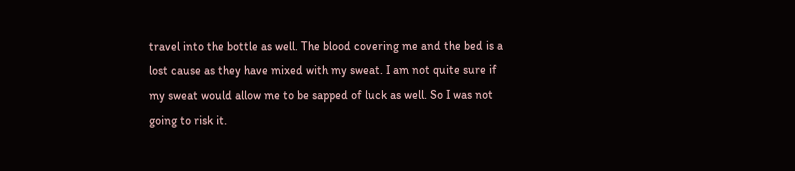travel into the bottle as well. The blood covering me and the bed is a lost cause as they have mixed with my sweat. I am not quite sure if my sweat would allow me to be sapped of luck as well. So I was not going to risk it.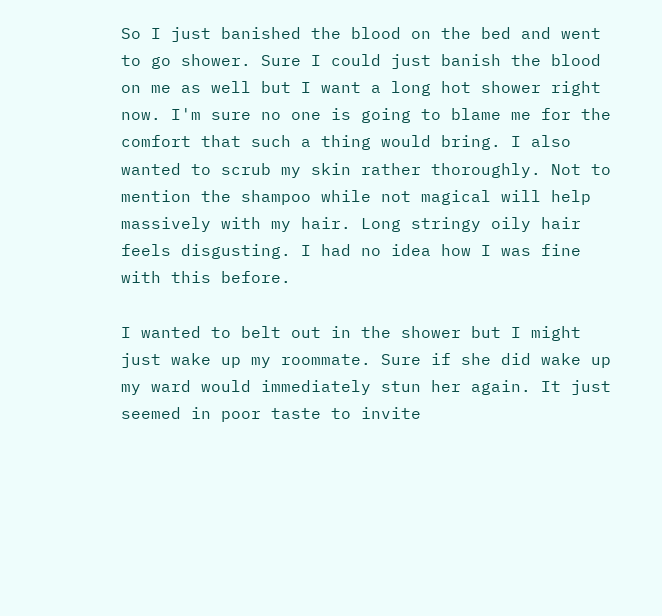So I just banished the blood on the bed and went to go shower. Sure I could just banish the blood on me as well but I want a long hot shower right now. I'm sure no one is going to blame me for the comfort that such a thing would bring. I also wanted to scrub my skin rather thoroughly. Not to mention the shampoo while not magical will help massively with my hair. Long stringy oily hair feels disgusting. I had no idea how I was fine with this before.

I wanted to belt out in the shower but I might just wake up my roommate. Sure if she did wake up my ward would immediately stun her again. It just seemed in poor taste to invite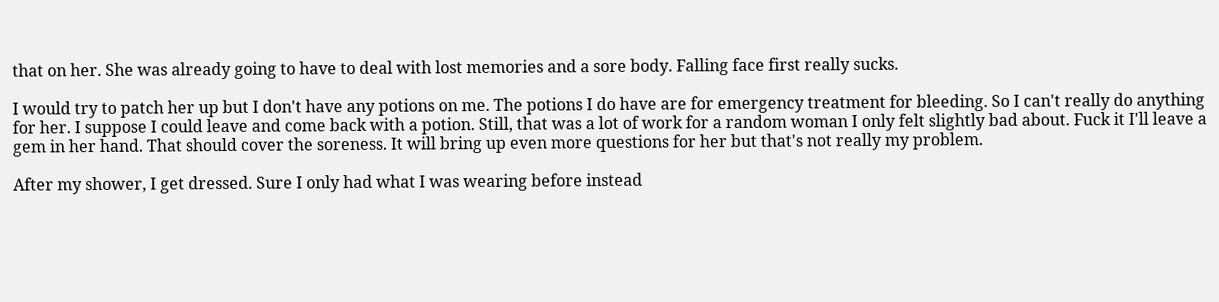that on her. She was already going to have to deal with lost memories and a sore body. Falling face first really sucks.

I would try to patch her up but I don't have any potions on me. The potions I do have are for emergency treatment for bleeding. So I can't really do anything for her. I suppose I could leave and come back with a potion. Still, that was a lot of work for a random woman I only felt slightly bad about. Fuck it I'll leave a gem in her hand. That should cover the soreness. It will bring up even more questions for her but that's not really my problem.

After my shower, I get dressed. Sure I only had what I was wearing before instead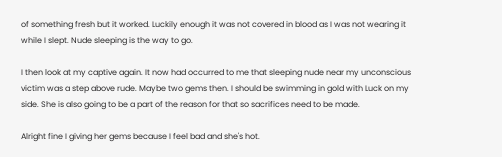of something fresh but it worked. Luckily enough it was not covered in blood as I was not wearing it while I slept. Nude sleeping is the way to go.

I then look at my captive again. It now had occurred to me that sleeping nude near my unconscious victim was a step above rude. Maybe two gems then. I should be swimming in gold with Luck on my side. She is also going to be a part of the reason for that so sacrifices need to be made.

Alright fine I giving her gems because I feel bad and she's hot.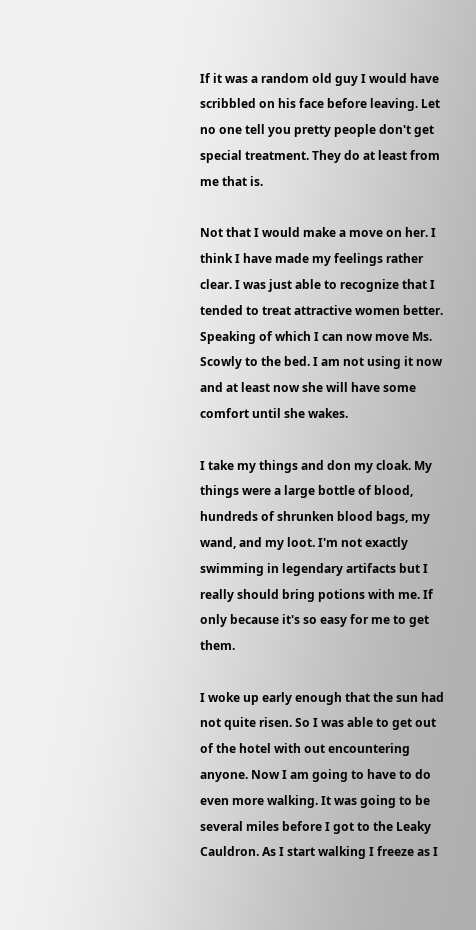If it was a random old guy I would have scribbled on his face before leaving. Let no one tell you pretty people don't get special treatment. They do at least from me that is.

Not that I would make a move on her. I think I have made my feelings rather clear. I was just able to recognize that I tended to treat attractive women better. Speaking of which I can now move Ms. Scowly to the bed. I am not using it now and at least now she will have some comfort until she wakes.

I take my things and don my cloak. My things were a large bottle of blood, hundreds of shrunken blood bags, my wand, and my loot. I'm not exactly swimming in legendary artifacts but I really should bring potions with me. If only because it's so easy for me to get them.

I woke up early enough that the sun had not quite risen. So I was able to get out of the hotel with out encountering anyone. Now I am going to have to do even more walking. It was going to be several miles before I got to the Leaky Cauldron. As I start walking I freeze as I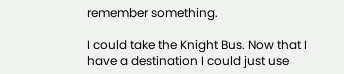remember something.

I could take the Knight Bus. Now that I have a destination I could just use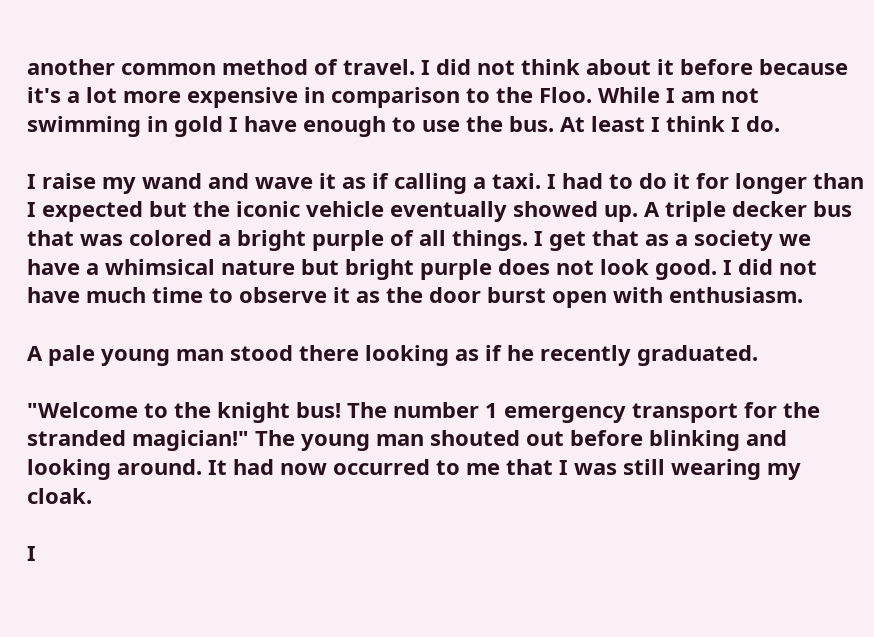another common method of travel. I did not think about it before because it's a lot more expensive in comparison to the Floo. While I am not swimming in gold I have enough to use the bus. At least I think I do.

I raise my wand and wave it as if calling a taxi. I had to do it for longer than I expected but the iconic vehicle eventually showed up. A triple decker bus that was colored a bright purple of all things. I get that as a society we have a whimsical nature but bright purple does not look good. I did not have much time to observe it as the door burst open with enthusiasm.

A pale young man stood there looking as if he recently graduated.

"Welcome to the knight bus! The number 1 emergency transport for the stranded magician!" The young man shouted out before blinking and looking around. It had now occurred to me that I was still wearing my cloak.

I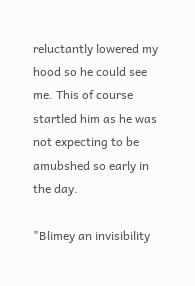reluctantly lowered my hood so he could see me. This of course startled him as he was not expecting to be amubshed so early in the day.

"Blimey an invisibility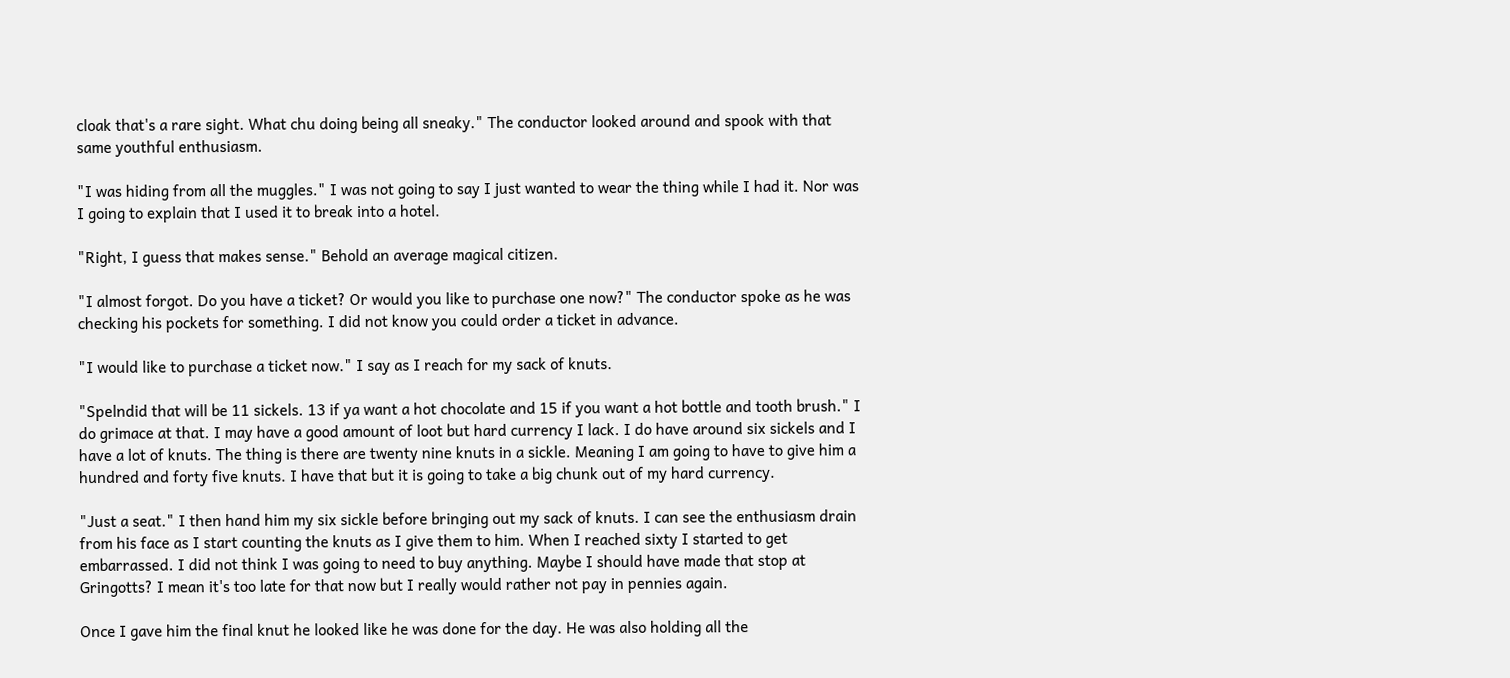cloak that's a rare sight. What chu doing being all sneaky." The conductor looked around and spook with that same youthful enthusiasm.

"I was hiding from all the muggles." I was not going to say I just wanted to wear the thing while I had it. Nor was I going to explain that I used it to break into a hotel.

"Right, I guess that makes sense." Behold an average magical citizen.

"I almost forgot. Do you have a ticket? Or would you like to purchase one now?" The conductor spoke as he was checking his pockets for something. I did not know you could order a ticket in advance.

"I would like to purchase a ticket now." I say as I reach for my sack of knuts.

"Spelndid that will be 11 sickels. 13 if ya want a hot chocolate and 15 if you want a hot bottle and tooth brush." I do grimace at that. I may have a good amount of loot but hard currency I lack. I do have around six sickels and I have a lot of knuts. The thing is there are twenty nine knuts in a sickle. Meaning I am going to have to give him a hundred and forty five knuts. I have that but it is going to take a big chunk out of my hard currency.

"Just a seat." I then hand him my six sickle before bringing out my sack of knuts. I can see the enthusiasm drain from his face as I start counting the knuts as I give them to him. When I reached sixty I started to get embarrassed. I did not think I was going to need to buy anything. Maybe I should have made that stop at Gringotts? I mean it's too late for that now but I really would rather not pay in pennies again.

Once I gave him the final knut he looked like he was done for the day. He was also holding all the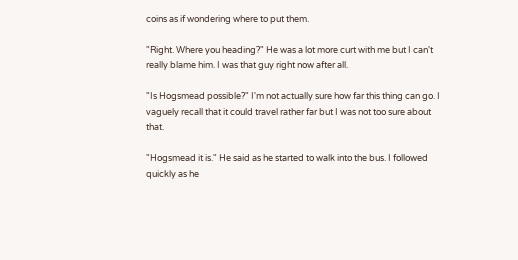coins as if wondering where to put them.

"Right. Where you heading?" He was a lot more curt with me but I can't really blame him. I was that guy right now after all.

"Is Hogsmead possible?" I'm not actually sure how far this thing can go. I vaguely recall that it could travel rather far but I was not too sure about that.

"Hogsmead it is." He said as he started to walk into the bus. I followed quickly as he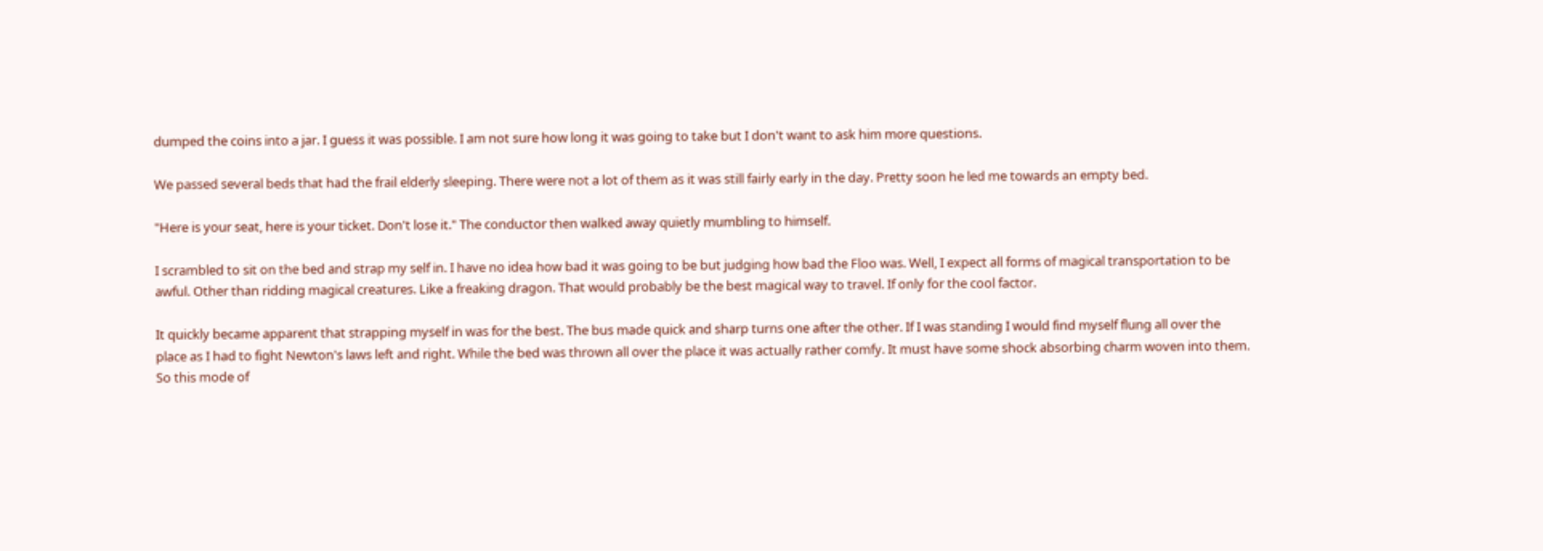dumped the coins into a jar. I guess it was possible. I am not sure how long it was going to take but I don't want to ask him more questions.

We passed several beds that had the frail elderly sleeping. There were not a lot of them as it was still fairly early in the day. Pretty soon he led me towards an empty bed.

"Here is your seat, here is your ticket. Don't lose it." The conductor then walked away quietly mumbling to himself.

I scrambled to sit on the bed and strap my self in. I have no idea how bad it was going to be but judging how bad the Floo was. Well, I expect all forms of magical transportation to be awful. Other than ridding magical creatures. Like a freaking dragon. That would probably be the best magical way to travel. If only for the cool factor.

It quickly became apparent that strapping myself in was for the best. The bus made quick and sharp turns one after the other. If I was standing I would find myself flung all over the place as I had to fight Newton's laws left and right. While the bed was thrown all over the place it was actually rather comfy. It must have some shock absorbing charm woven into them. So this mode of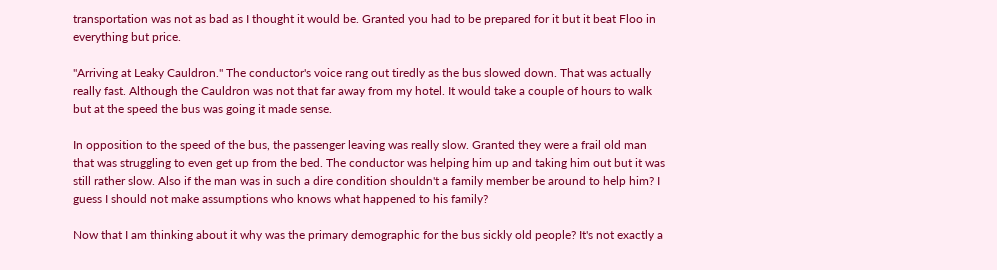transportation was not as bad as I thought it would be. Granted you had to be prepared for it but it beat Floo in everything but price.

"Arriving at Leaky Cauldron." The conductor's voice rang out tiredly as the bus slowed down. That was actually really fast. Although the Cauldron was not that far away from my hotel. It would take a couple of hours to walk but at the speed the bus was going it made sense.

In opposition to the speed of the bus, the passenger leaving was really slow. Granted they were a frail old man that was struggling to even get up from the bed. The conductor was helping him up and taking him out but it was still rather slow. Also if the man was in such a dire condition shouldn't a family member be around to help him? I guess I should not make assumptions who knows what happened to his family?

Now that I am thinking about it why was the primary demographic for the bus sickly old people? It's not exactly a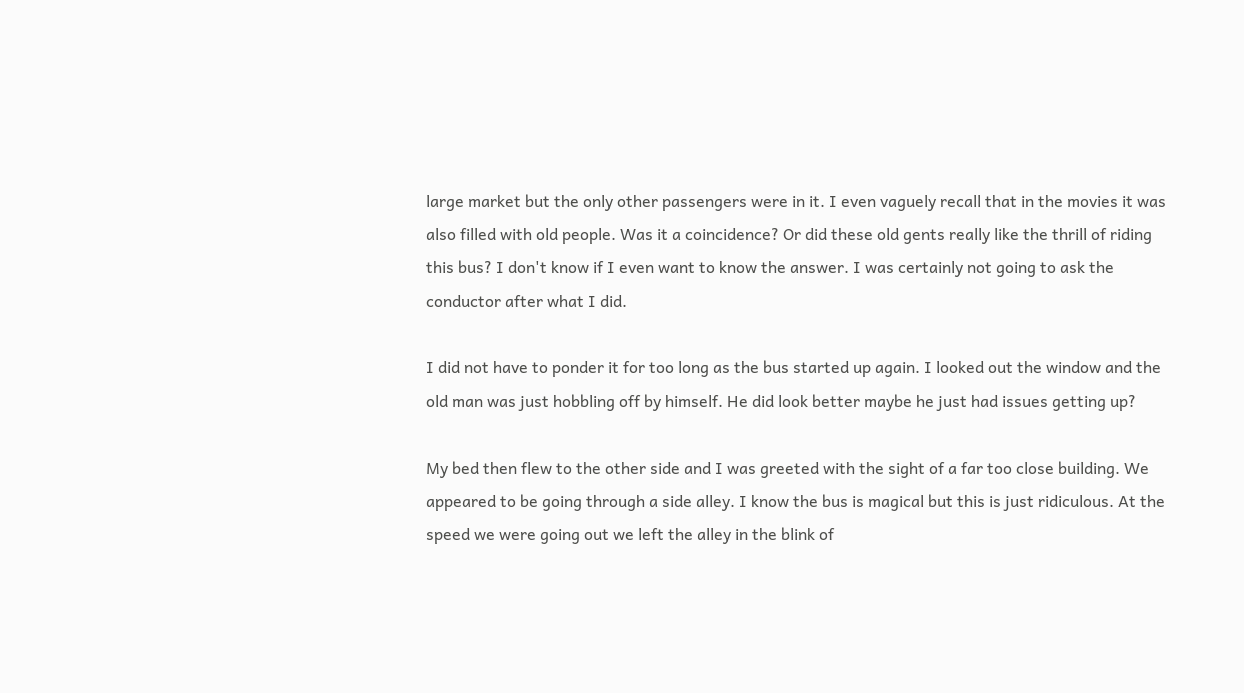large market but the only other passengers were in it. I even vaguely recall that in the movies it was also filled with old people. Was it a coincidence? Or did these old gents really like the thrill of riding this bus? I don't know if I even want to know the answer. I was certainly not going to ask the conductor after what I did.

I did not have to ponder it for too long as the bus started up again. I looked out the window and the old man was just hobbling off by himself. He did look better maybe he just had issues getting up?

My bed then flew to the other side and I was greeted with the sight of a far too close building. We appeared to be going through a side alley. I know the bus is magical but this is just ridiculous. At the speed we were going out we left the alley in the blink of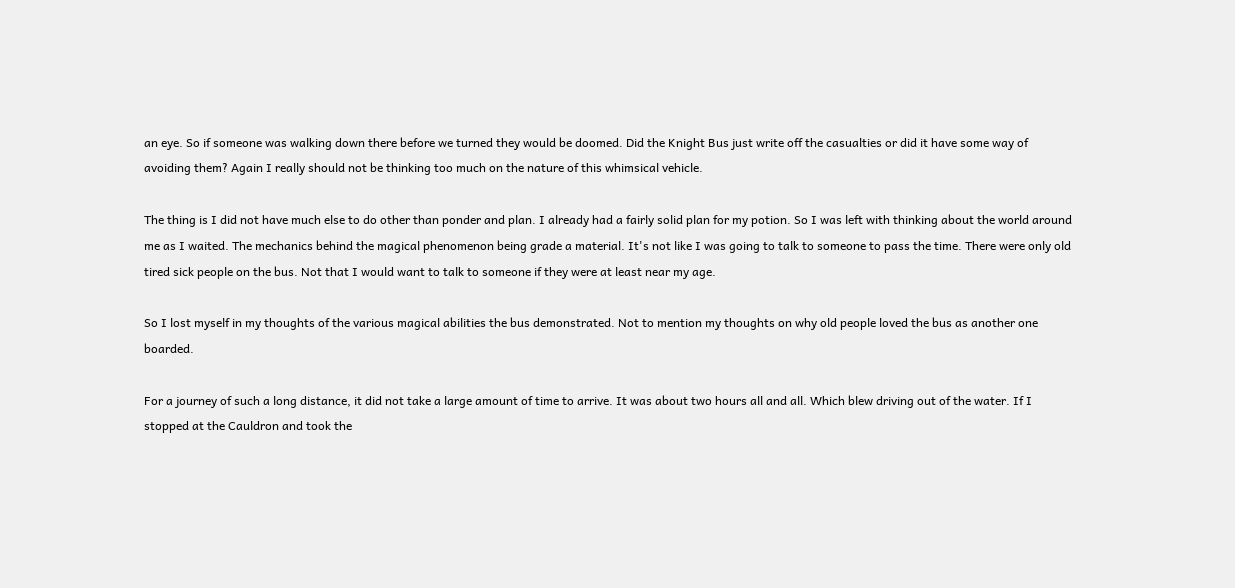an eye. So if someone was walking down there before we turned they would be doomed. Did the Knight Bus just write off the casualties or did it have some way of avoiding them? Again I really should not be thinking too much on the nature of this whimsical vehicle.

The thing is I did not have much else to do other than ponder and plan. I already had a fairly solid plan for my potion. So I was left with thinking about the world around me as I waited. The mechanics behind the magical phenomenon being grade a material. It's not like I was going to talk to someone to pass the time. There were only old tired sick people on the bus. Not that I would want to talk to someone if they were at least near my age.

So I lost myself in my thoughts of the various magical abilities the bus demonstrated. Not to mention my thoughts on why old people loved the bus as another one boarded.

For a journey of such a long distance, it did not take a large amount of time to arrive. It was about two hours all and all. Which blew driving out of the water. If I stopped at the Cauldron and took the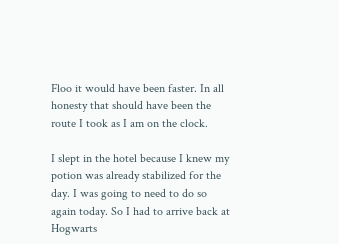Floo it would have been faster. In all honesty that should have been the route I took as I am on the clock.

I slept in the hotel because I knew my potion was already stabilized for the day. I was going to need to do so again today. So I had to arrive back at Hogwarts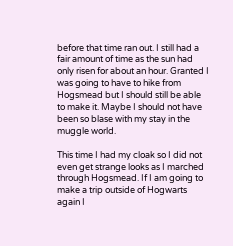before that time ran out. I still had a fair amount of time as the sun had only risen for about an hour. Granted I was going to have to hike from Hogsmead but I should still be able to make it. Maybe I should not have been so blase with my stay in the muggle world.

This time I had my cloak so I did not even get strange looks as I marched through Hogsmead. If I am going to make a trip outside of Hogwarts again I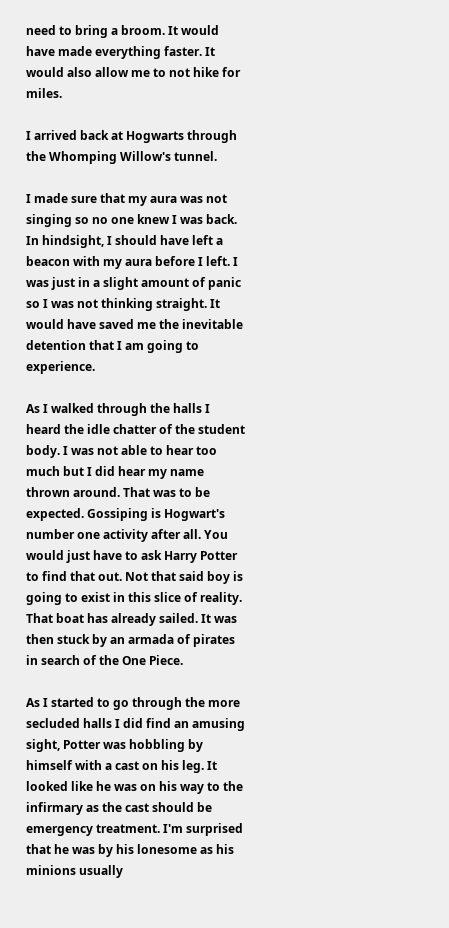need to bring a broom. It would have made everything faster. It would also allow me to not hike for miles.

I arrived back at Hogwarts through the Whomping Willow's tunnel.

I made sure that my aura was not singing so no one knew I was back. In hindsight, I should have left a beacon with my aura before I left. I was just in a slight amount of panic so I was not thinking straight. It would have saved me the inevitable detention that I am going to experience.

As I walked through the halls I heard the idle chatter of the student body. I was not able to hear too much but I did hear my name thrown around. That was to be expected. Gossiping is Hogwart's number one activity after all. You would just have to ask Harry Potter to find that out. Not that said boy is going to exist in this slice of reality. That boat has already sailed. It was then stuck by an armada of pirates in search of the One Piece.

As I started to go through the more secluded halls I did find an amusing sight, Potter was hobbling by himself with a cast on his leg. It looked like he was on his way to the infirmary as the cast should be emergency treatment. I'm surprised that he was by his lonesome as his minions usually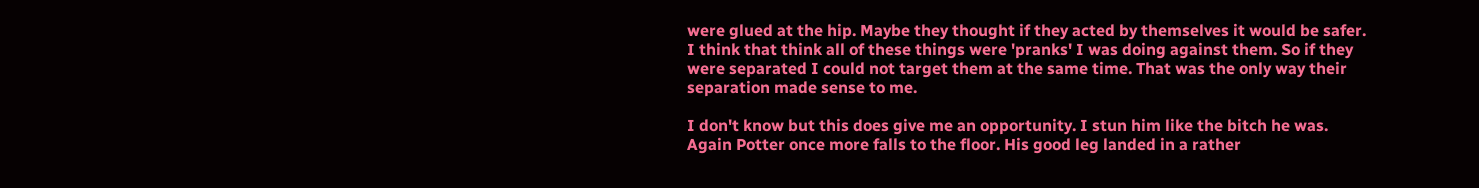were glued at the hip. Maybe they thought if they acted by themselves it would be safer. I think that think all of these things were 'pranks' I was doing against them. So if they were separated I could not target them at the same time. That was the only way their separation made sense to me.

I don't know but this does give me an opportunity. I stun him like the bitch he was. Again Potter once more falls to the floor. His good leg landed in a rather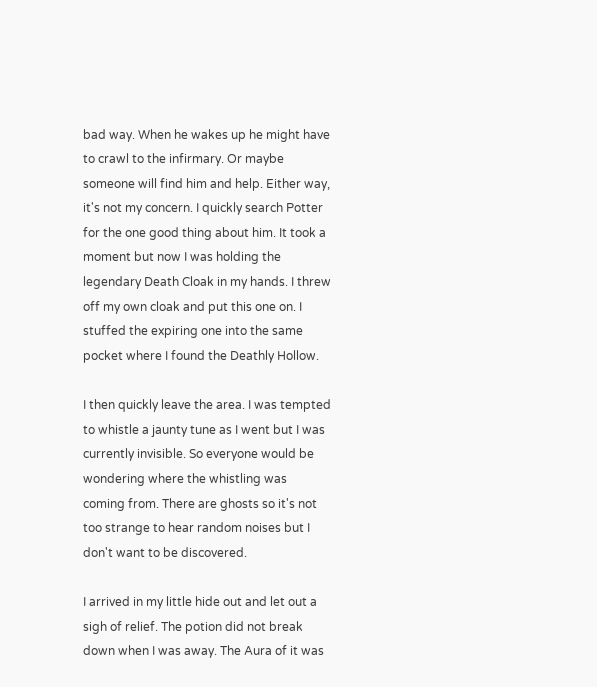bad way. When he wakes up he might have to crawl to the infirmary. Or maybe someone will find him and help. Either way, it's not my concern. I quickly search Potter for the one good thing about him. It took a moment but now I was holding the legendary Death Cloak in my hands. I threw off my own cloak and put this one on. I stuffed the expiring one into the same pocket where I found the Deathly Hollow.

I then quickly leave the area. I was tempted to whistle a jaunty tune as I went but I was currently invisible. So everyone would be wondering where the whistling was coming from. There are ghosts so it's not too strange to hear random noises but I don't want to be discovered.

I arrived in my little hide out and let out a sigh of relief. The potion did not break down when I was away. The Aura of it was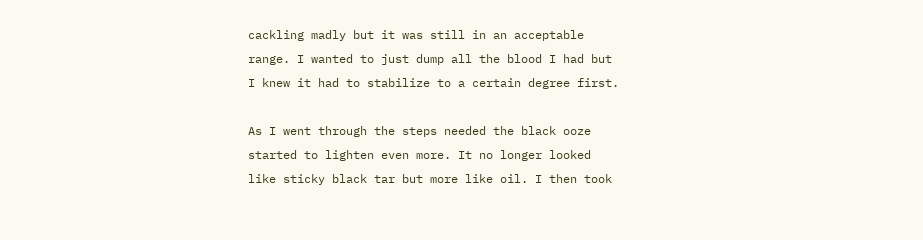cackling madly but it was still in an acceptable range. I wanted to just dump all the blood I had but I knew it had to stabilize to a certain degree first.

As I went through the steps needed the black ooze started to lighten even more. It no longer looked like sticky black tar but more like oil. I then took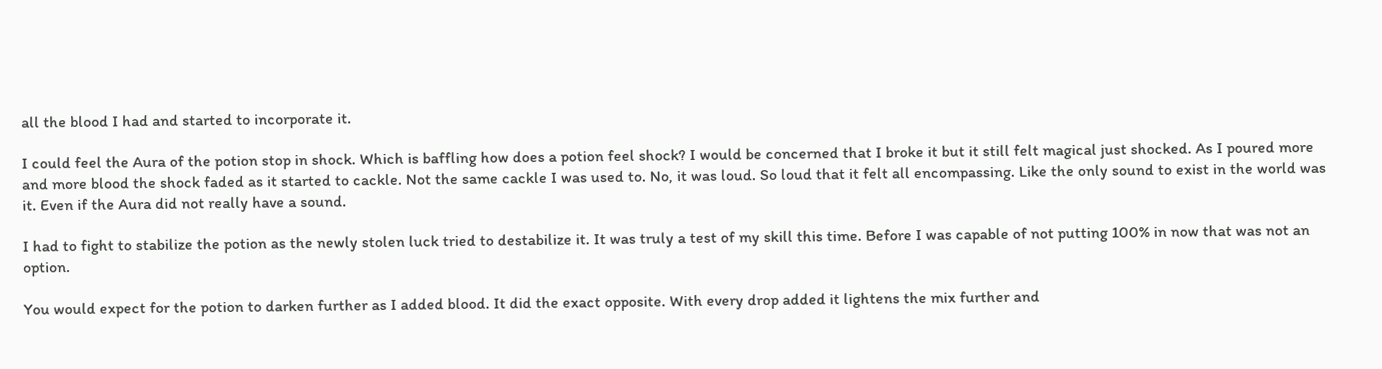all the blood I had and started to incorporate it.

I could feel the Aura of the potion stop in shock. Which is baffling how does a potion feel shock? I would be concerned that I broke it but it still felt magical just shocked. As I poured more and more blood the shock faded as it started to cackle. Not the same cackle I was used to. No, it was loud. So loud that it felt all encompassing. Like the only sound to exist in the world was it. Even if the Aura did not really have a sound.

I had to fight to stabilize the potion as the newly stolen luck tried to destabilize it. It was truly a test of my skill this time. Before I was capable of not putting 100% in now that was not an option.

You would expect for the potion to darken further as I added blood. It did the exact opposite. With every drop added it lightens the mix further and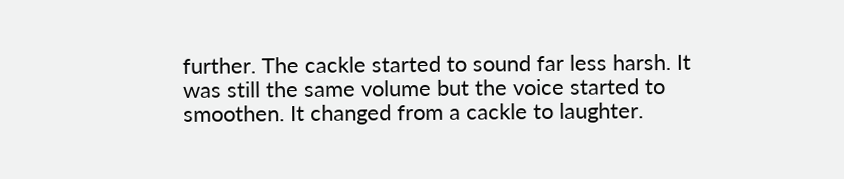further. The cackle started to sound far less harsh. It was still the same volume but the voice started to smoothen. It changed from a cackle to laughter.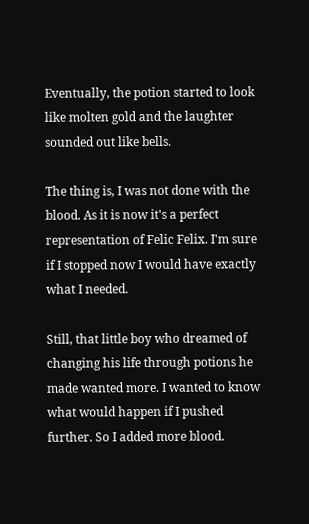Eventually, the potion started to look like molten gold and the laughter sounded out like bells.

The thing is, I was not done with the blood. As it is now it's a perfect representation of Felic Felix. I'm sure if I stopped now I would have exactly what I needed.

Still, that little boy who dreamed of changing his life through potions he made wanted more. I wanted to know what would happen if I pushed further. So I added more blood.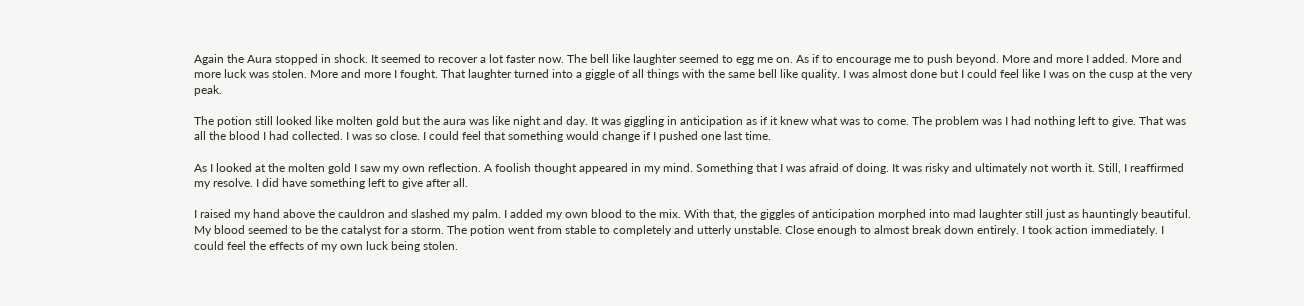Again the Aura stopped in shock. It seemed to recover a lot faster now. The bell like laughter seemed to egg me on. As if to encourage me to push beyond. More and more I added. More and more luck was stolen. More and more I fought. That laughter turned into a giggle of all things with the same bell like quality. I was almost done but I could feel like I was on the cusp at the very peak.

The potion still looked like molten gold but the aura was like night and day. It was giggling in anticipation as if it knew what was to come. The problem was I had nothing left to give. That was all the blood I had collected. I was so close. I could feel that something would change if I pushed one last time.

As I looked at the molten gold I saw my own reflection. A foolish thought appeared in my mind. Something that I was afraid of doing. It was risky and ultimately not worth it. Still, I reaffirmed my resolve. I did have something left to give after all.

I raised my hand above the cauldron and slashed my palm. I added my own blood to the mix. With that, the giggles of anticipation morphed into mad laughter still just as hauntingly beautiful. My blood seemed to be the catalyst for a storm. The potion went from stable to completely and utterly unstable. Close enough to almost break down entirely. I took action immediately. I could feel the effects of my own luck being stolen.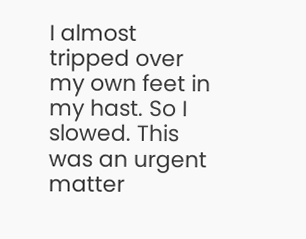I almost tripped over my own feet in my hast. So I slowed. This was an urgent matter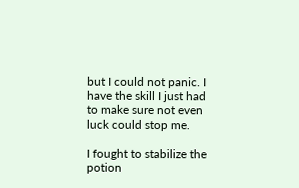but I could not panic. I have the skill I just had to make sure not even luck could stop me.

I fought to stabilize the potion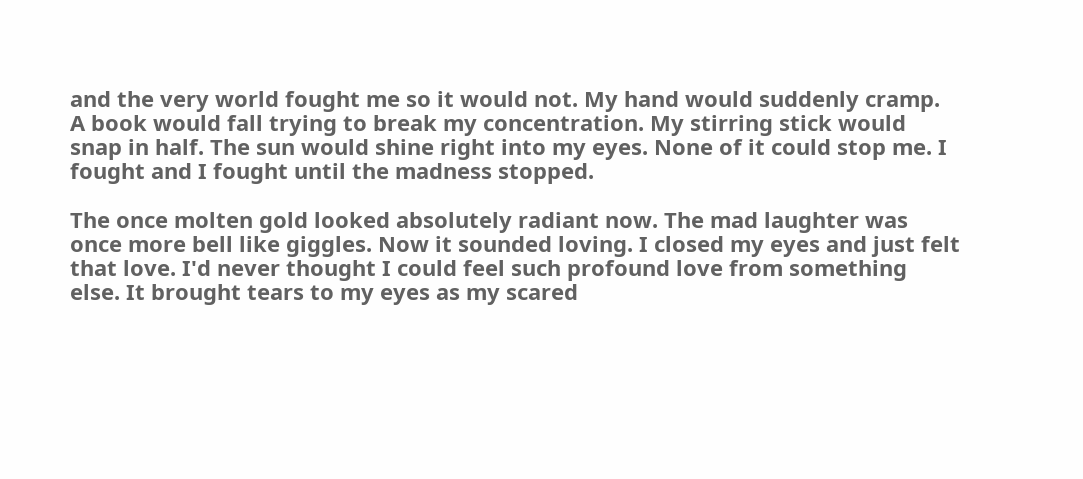and the very world fought me so it would not. My hand would suddenly cramp. A book would fall trying to break my concentration. My stirring stick would snap in half. The sun would shine right into my eyes. None of it could stop me. I fought and I fought until the madness stopped.

The once molten gold looked absolutely radiant now. The mad laughter was once more bell like giggles. Now it sounded loving. I closed my eyes and just felt that love. I'd never thought I could feel such profound love from something else. It brought tears to my eyes as my scared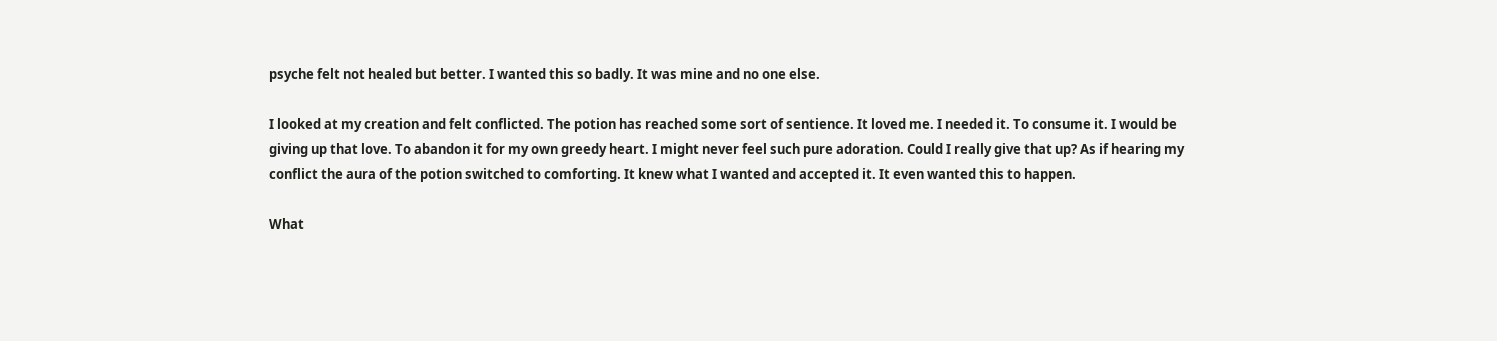psyche felt not healed but better. I wanted this so badly. It was mine and no one else.

I looked at my creation and felt conflicted. The potion has reached some sort of sentience. It loved me. I needed it. To consume it. I would be giving up that love. To abandon it for my own greedy heart. I might never feel such pure adoration. Could I really give that up? As if hearing my conflict the aura of the potion switched to comforting. It knew what I wanted and accepted it. It even wanted this to happen.

What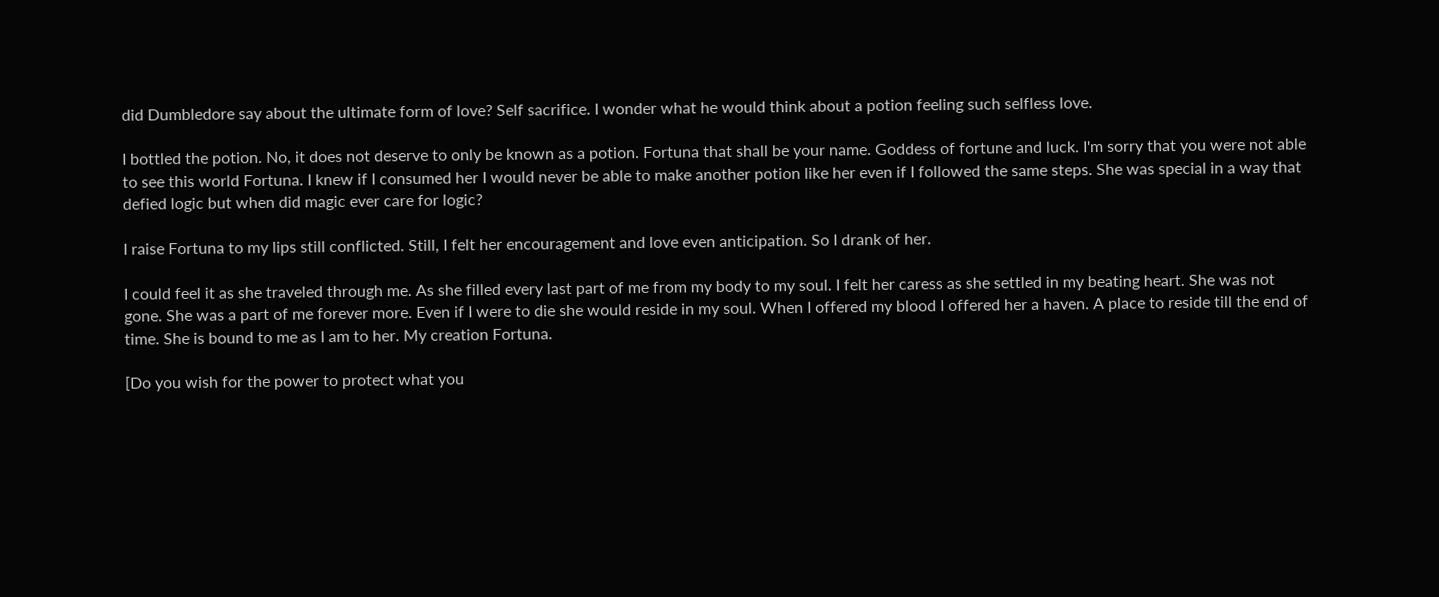did Dumbledore say about the ultimate form of love? Self sacrifice. I wonder what he would think about a potion feeling such selfless love.

I bottled the potion. No, it does not deserve to only be known as a potion. Fortuna that shall be your name. Goddess of fortune and luck. I'm sorry that you were not able to see this world Fortuna. I knew if I consumed her I would never be able to make another potion like her even if I followed the same steps. She was special in a way that defied logic but when did magic ever care for logic?

I raise Fortuna to my lips still conflicted. Still, I felt her encouragement and love even anticipation. So I drank of her.

I could feel it as she traveled through me. As she filled every last part of me from my body to my soul. I felt her caress as she settled in my beating heart. She was not gone. She was a part of me forever more. Even if I were to die she would reside in my soul. When I offered my blood I offered her a haven. A place to reside till the end of time. She is bound to me as I am to her. My creation Fortuna.

[Do you wish for the power to protect what you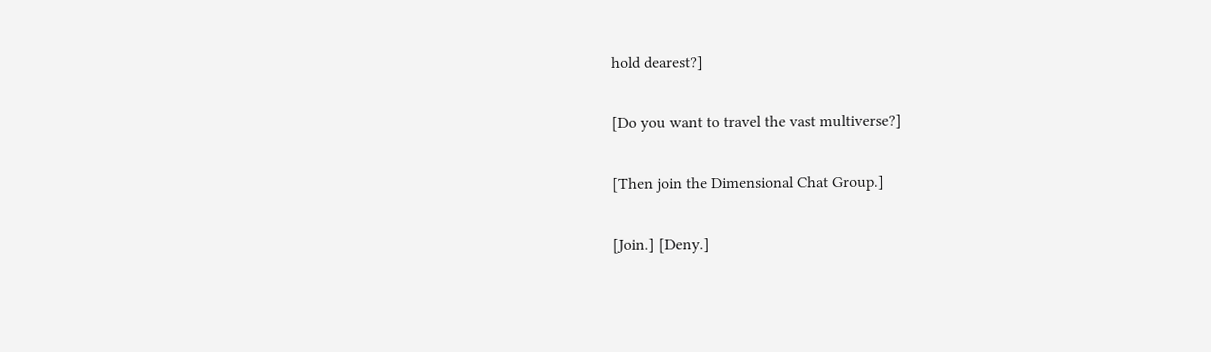hold dearest?]

[Do you want to travel the vast multiverse?]

[Then join the Dimensional Chat Group.]

[Join.] [Deny.]